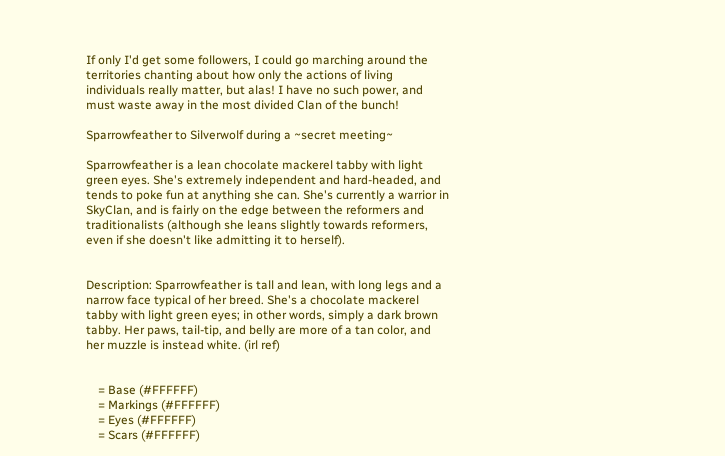If only I'd get some followers, I could go marching around the territories chanting about how only the actions of living individuals really matter, but alas! I have no such power, and must waste away in the most divided Clan of the bunch!

Sparrowfeather to Silverwolf during a ~secret meeting~

Sparrowfeather is a lean chocolate mackerel tabby with light green eyes. She's extremely independent and hard-headed, and tends to poke fun at anything she can. She's currently a warrior in SkyClan, and is fairly on the edge between the reformers and traditionalists (although she leans slightly towards reformers, even if she doesn't like admitting it to herself).


Description: Sparrowfeather is tall and lean, with long legs and a narrow face typical of her breed. She's a chocolate mackerel tabby with light green eyes; in other words, simply a dark brown tabby. Her paws, tail-tip, and belly are more of a tan color, and her muzzle is instead white. (irl ref)


    = Base (#FFFFFF)
    = Markings (#FFFFFF)
    = Eyes (#FFFFFF)
    = Scars (#FFFFFF)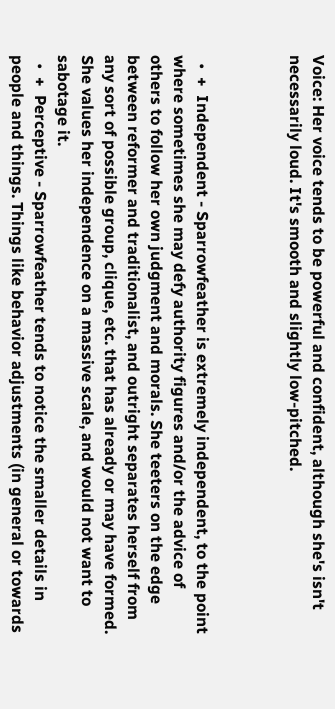Voice: Her voice tends to be powerful and confident, although she's isn't necessarily loud. It's smooth and slightly low-pitched.



  •  +  Independent - Sparrowfeather is extremely independent, to the point where sometimes she may defy authority figures and/or the advice of others to follow her own judgment and morals. She teeters on the edge between reformer and traditionalist, and outright separates herself from any sort of possible group, clique, etc. that has already or may have formed. She values her independence on a massive scale, and would not want to sabotage it.
  •  +  Perceptive - Sparrowfeather tends to notice the smaller details in people and things. Things like behavior adjustments (in general or towards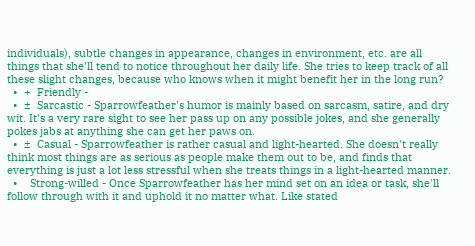individuals), subtle changes in appearance, changes in environment, etc. are all things that she'll tend to notice throughout her daily life. She tries to keep track of all these slight changes, because who knows when it might benefit her in the long run?
  •  +  Friendly -
  •  ±  Sarcastic - Sparrowfeather's humor is mainly based on sarcasm, satire, and dry wit. It's a very rare sight to see her pass up on any possible jokes, and she generally pokes jabs at anything she can get her paws on.
  •  ±  Casual - Sparrowfeather is rather casual and light-hearted. She doesn't really think most things are as serious as people make them out to be, and finds that everything is just a lot less stressful when she treats things in a light-hearted manner.
  •    Strong-willed - Once Sparrowfeather has her mind set on an idea or task, she'll follow through with it and uphold it no matter what. Like stated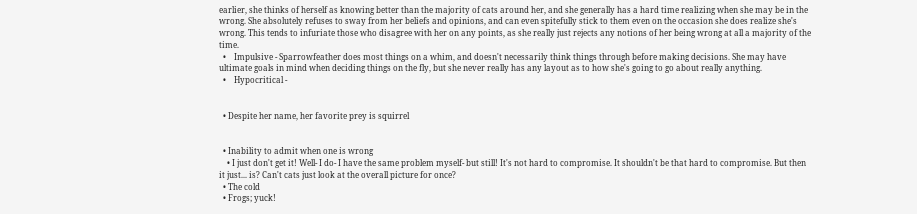earlier, she thinks of herself as knowing better than the majority of cats around her, and she generally has a hard time realizing when she may be in the wrong. She absolutely refuses to sway from her beliefs and opinions, and can even spitefully stick to them even on the occasion she does realize she's wrong. This tends to infuriate those who disagree with her on any points, as she really just rejects any notions of her being wrong at all a majority of the time.
  •    Impulsive - Sparrowfeather does most things on a whim, and doesn't necessarily think things through before making decisions. She may have ultimate goals in mind when deciding things on the fly, but she never really has any layout as to how she's going to go about really anything.
  •    Hypocritical -


  • Despite her name, her favorite prey is squirrel


  • Inability to admit when one is wrong
    • I just don't get it! Well- I do- I have the same problem myself- but still! It's not hard to compromise. It shouldn't be that hard to compromise. But then it just... is? Can't cats just look at the overall picture for once?
  • The cold
  • Frogs; yuck!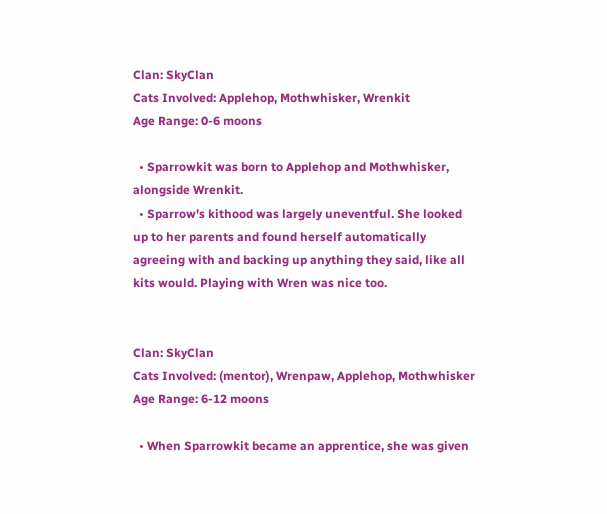Clan: SkyClan
Cats Involved: Applehop, Mothwhisker, Wrenkit
Age Range: 0-6 moons

  • Sparrowkit was born to Applehop and Mothwhisker, alongside Wrenkit.
  • Sparrow's kithood was largely uneventful. She looked up to her parents and found herself automatically agreeing with and backing up anything they said, like all kits would. Playing with Wren was nice too.


Clan: SkyClan
Cats Involved: (mentor), Wrenpaw, Applehop, Mothwhisker
Age Range: 6-12 moons

  • When Sparrowkit became an apprentice, she was given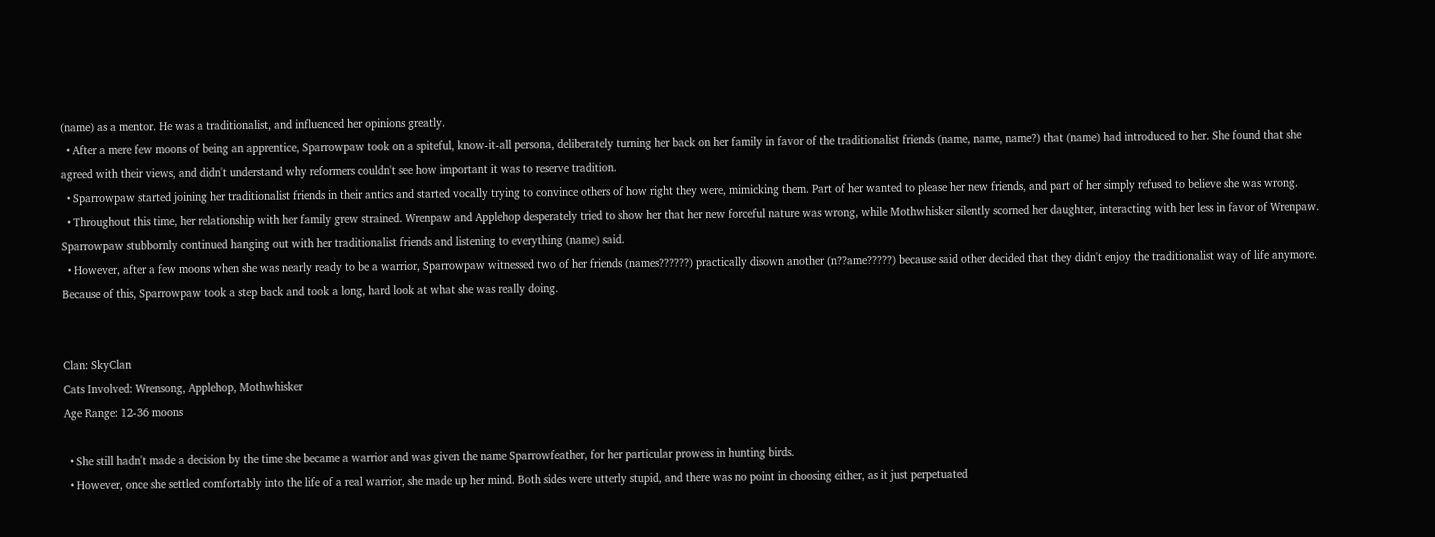(name) as a mentor. He was a traditionalist, and influenced her opinions greatly.
  • After a mere few moons of being an apprentice, Sparrowpaw took on a spiteful, know-it-all persona, deliberately turning her back on her family in favor of the traditionalist friends (name, name, name?) that (name) had introduced to her. She found that she agreed with their views, and didn't understand why reformers couldn't see how important it was to reserve tradition.
  • Sparrowpaw started joining her traditionalist friends in their antics and started vocally trying to convince others of how right they were, mimicking them. Part of her wanted to please her new friends, and part of her simply refused to believe she was wrong.
  • Throughout this time, her relationship with her family grew strained. Wrenpaw and Applehop desperately tried to show her that her new forceful nature was wrong, while Mothwhisker silently scorned her daughter, interacting with her less in favor of Wrenpaw. Sparrowpaw stubbornly continued hanging out with her traditionalist friends and listening to everything (name) said.
  • However, after a few moons when she was nearly ready to be a warrior, Sparrowpaw witnessed two of her friends (names??????) practically disown another (n??ame?????) because said other decided that they didn't enjoy the traditionalist way of life anymore. Because of this, Sparrowpaw took a step back and took a long, hard look at what she was really doing.


Clan: SkyClan
Cats Involved: Wrensong, Applehop, Mothwhisker
Age Range: 12-36 moons

  • She still hadn't made a decision by the time she became a warrior and was given the name Sparrowfeather, for her particular prowess in hunting birds.
  • However, once she settled comfortably into the life of a real warrior, she made up her mind. Both sides were utterly stupid, and there was no point in choosing either, as it just perpetuated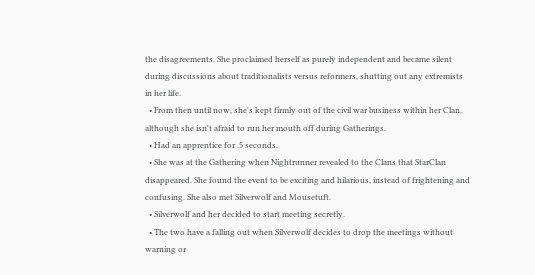the disagreements. She proclaimed herself as purely independent and became silent during discussions about traditionalists versus reformers, shutting out any extremists in her life.
  • From then until now, she's kept firmly out of the civil war business within her Clan, although she isn't afraid to run her mouth off during Gatherings.
  • Had an apprentice for .5 seconds.
  • She was at the Gathering when Nightrunner revealed to the Clans that StarClan disappeared. She found the event to be exciting and hilarious, instead of frightening and confusing. She also met Silverwolf and Mousetuft.
  • Silverwolf and her decided to start meeting secretly.
  • The two have a falling out when Silverwolf decides to drop the meetings without warning or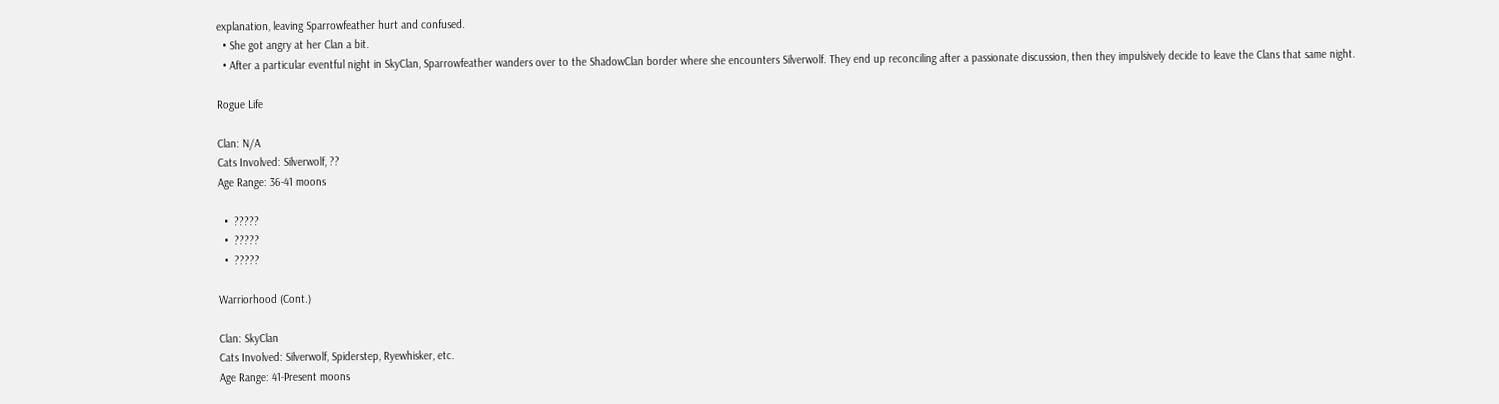explanation, leaving Sparrowfeather hurt and confused.
  • She got angry at her Clan a bit.
  • After a particular eventful night in SkyClan, Sparrowfeather wanders over to the ShadowClan border where she encounters Silverwolf. They end up reconciling after a passionate discussion, then they impulsively decide to leave the Clans that same night.

Rogue Life

Clan: N/A
Cats Involved: Silverwolf, ??
Age Range: 36-41 moons

  •  ?????
  •  ?????
  •  ?????

Warriorhood (Cont.)

Clan: SkyClan
Cats Involved: Silverwolf, Spiderstep, Ryewhisker, etc.
Age Range: 41-Present moons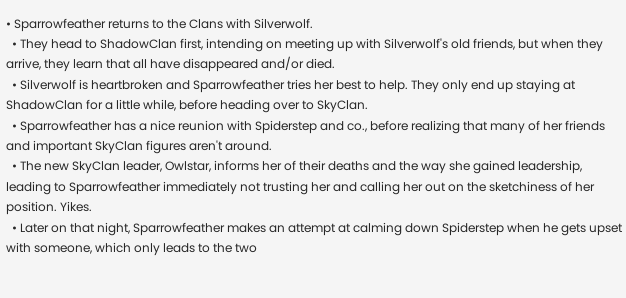• Sparrowfeather returns to the Clans with Silverwolf.
  • They head to ShadowClan first, intending on meeting up with Silverwolf's old friends, but when they arrive, they learn that all have disappeared and/or died.
  • Silverwolf is heartbroken and Sparrowfeather tries her best to help. They only end up staying at ShadowClan for a little while, before heading over to SkyClan.
  • Sparrowfeather has a nice reunion with Spiderstep and co., before realizing that many of her friends and important SkyClan figures aren't around.
  • The new SkyClan leader, Owlstar, informs her of their deaths and the way she gained leadership, leading to Sparrowfeather immediately not trusting her and calling her out on the sketchiness of her position. Yikes.
  • Later on that night, Sparrowfeather makes an attempt at calming down Spiderstep when he gets upset with someone, which only leads to the two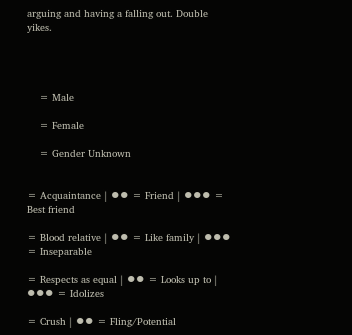arguing and having a falling out. Double yikes.




    = Male

    = Female

    = Gender Unknown


= Acquaintance | ⦁⦁ = Friend | ⦁⦁⦁ = Best friend

= Blood relative | ⦁⦁ = Like family | ⦁⦁⦁ = Inseparable

= Respects as equal | ⦁⦁ = Looks up to | ⦁⦁⦁ = Idolizes

= Crush | ⦁⦁ = Fling/Potential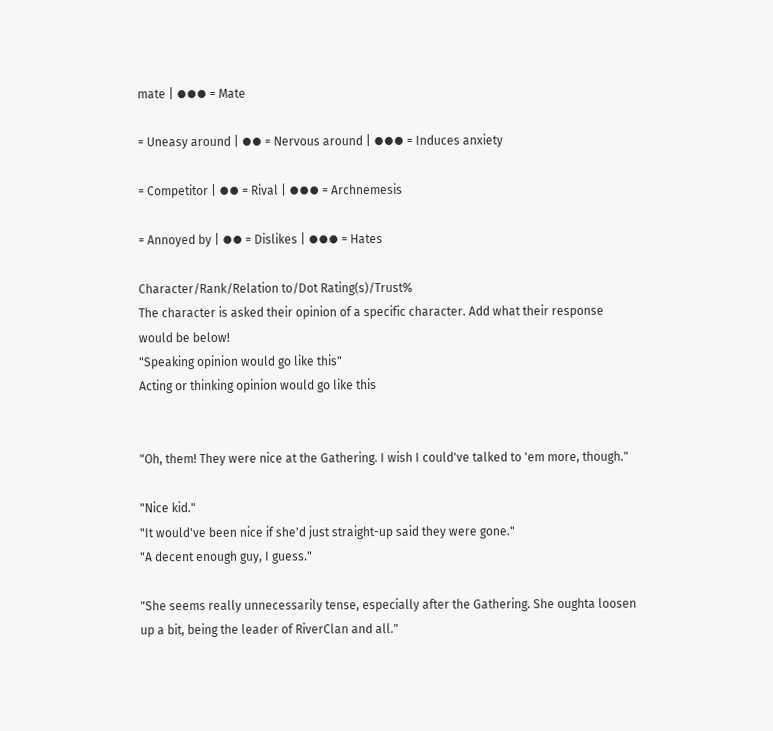mate | ⦁⦁⦁ = Mate

= Uneasy around | ⦁⦁ = Nervous around | ⦁⦁⦁ = Induces anxiety

= Competitor | ⦁⦁ = Rival | ⦁⦁⦁ = Archnemesis

= Annoyed by | ⦁⦁ = Dislikes | ⦁⦁⦁ = Hates

Character/Rank/Relation to/Dot Rating(s)/Trust%
The character is asked their opinion of a specific character. Add what their response would be below!
"Speaking opinion would go like this"
Acting or thinking opinion would go like this


"Oh, them! They were nice at the Gathering. I wish I could've talked to 'em more, though."

"Nice kid."
"It would've been nice if she'd just straight-up said they were gone."
"A decent enough guy, I guess."

"She seems really unnecessarily tense, especially after the Gathering. She oughta loosen up a bit, being the leader of RiverClan and all."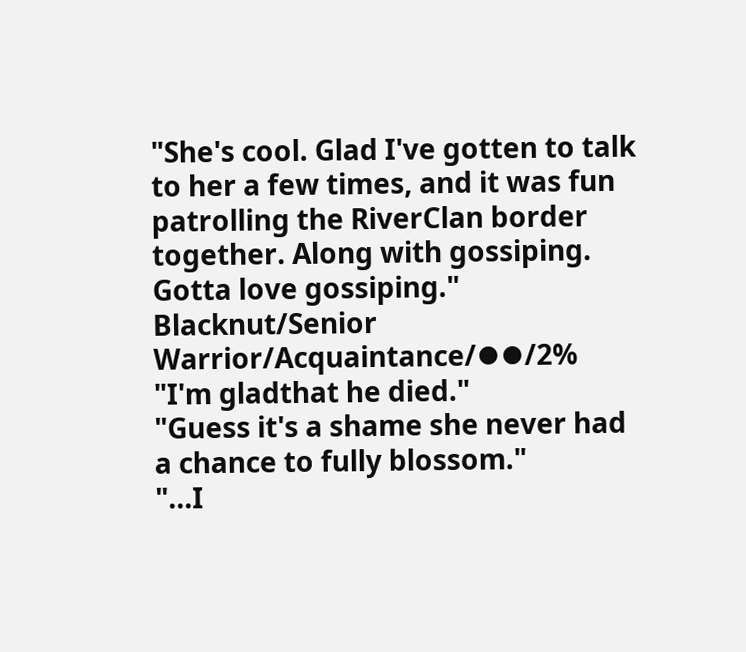"She's cool. Glad I've gotten to talk to her a few times, and it was fun patrolling the RiverClan border together. Along with gossiping. Gotta love gossiping."
Blacknut/Senior Warrior/Acquaintance/⦁⦁/2%
"I'm gladthat he died."
"Guess it's a shame she never had a chance to fully blossom."
"...I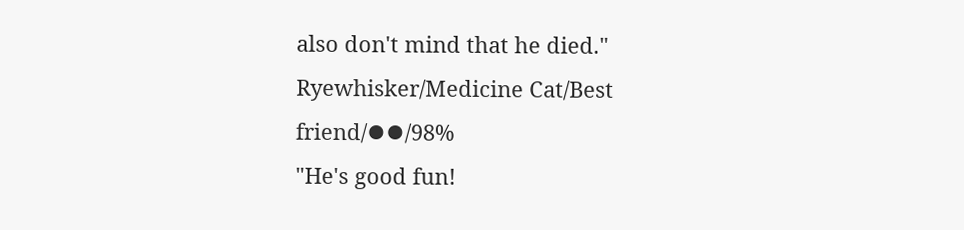also don't mind that he died."
Ryewhisker/Medicine Cat/Best friend/⦁⦁/98%
"He's good fun!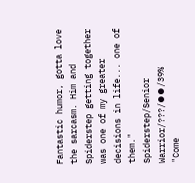Fantastic humor, gotta love the sarcasm. Him and Spiderstep getting together was one of my greater decisions in life... one of them."
Spiderstep/Senior Warrior/???/⦁⦁/39%
"Come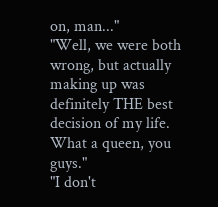on, man..."
"Well, we were both wrong, but actually making up was definitely THE best decision of my life. What a queen, you guys."
"I don't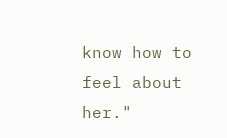know how to feel about her."